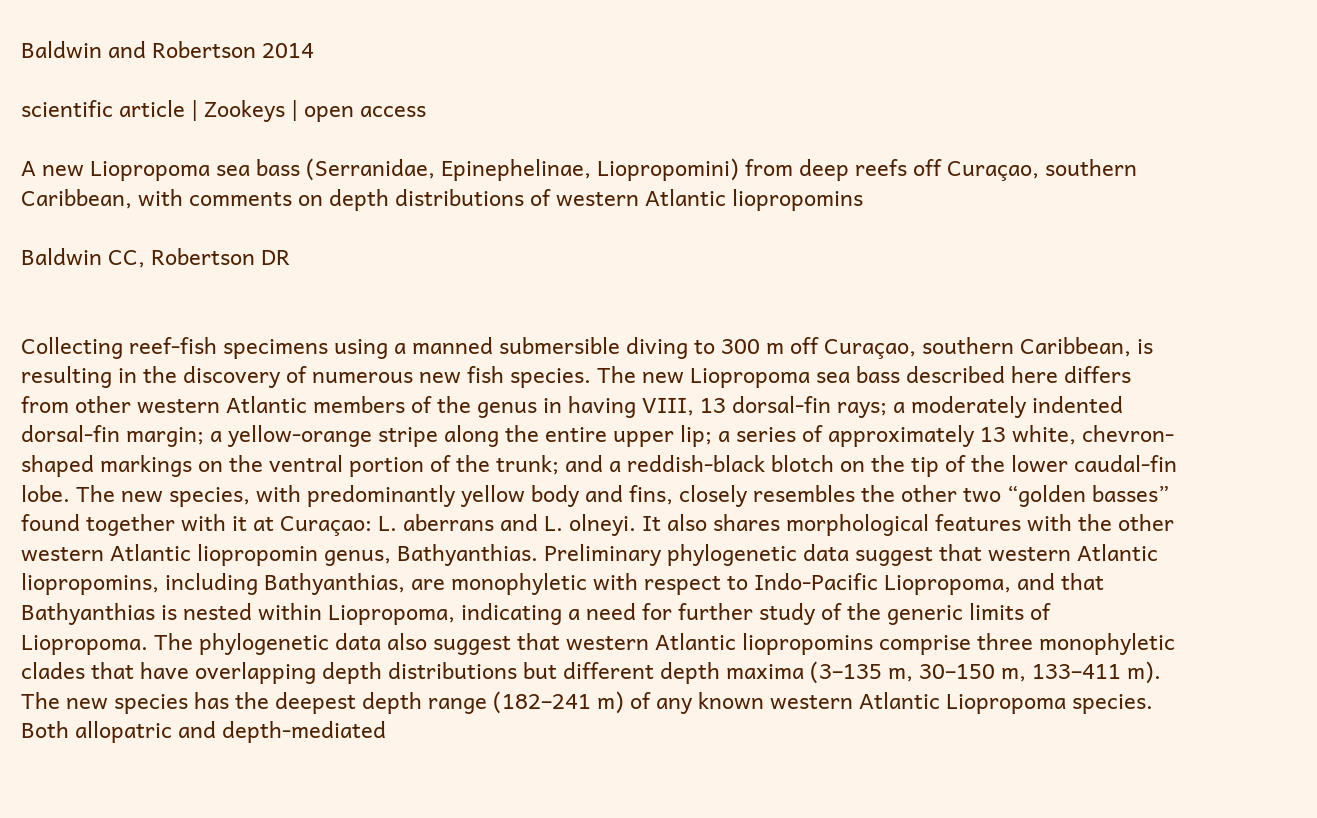Baldwin and Robertson 2014

scientific article | Zookeys | open access

A new Liopropoma sea bass (Serranidae, Epinephelinae, Liopropomini) from deep reefs off Curaçao, southern Caribbean, with comments on depth distributions of western Atlantic liopropomins

Baldwin CC, Robertson DR


Collecting reef-fish specimens using a manned submersible diving to 300 m off Curaçao, southern Caribbean, is resulting in the discovery of numerous new fish species. The new Liopropoma sea bass described here differs from other western Atlantic members of the genus in having VIII, 13 dorsal-fin rays; a moderately indented dorsal-fin margin; a yellow-orange stripe along the entire upper lip; a series of approximately 13 white, chevron-shaped markings on the ventral portion of the trunk; and a reddish-black blotch on the tip of the lower caudal-fin lobe. The new species, with predominantly yellow body and fins, closely resembles the other two “golden basses” found together with it at Curaçao: L. aberrans and L. olneyi. It also shares morphological features with the other western Atlantic liopropomin genus, Bathyanthias. Preliminary phylogenetic data suggest that western Atlantic liopropomins, including Bathyanthias, are monophyletic with respect to Indo-Pacific Liopropoma, and that Bathyanthias is nested within Liopropoma, indicating a need for further study of the generic limits of Liopropoma. The phylogenetic data also suggest that western Atlantic liopropomins comprise three monophyletic clades that have overlapping depth distributions but different depth maxima (3–135 m, 30–150 m, 133–411 m). The new species has the deepest depth range (182–241 m) of any known western Atlantic Liopropoma species. Both allopatric and depth-mediated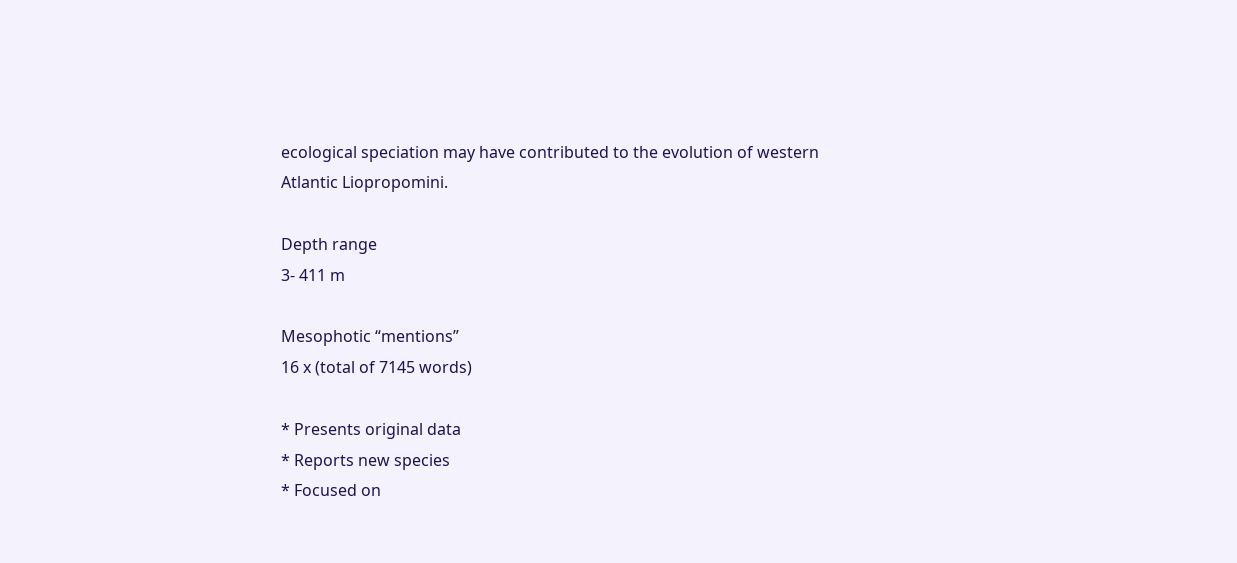ecological speciation may have contributed to the evolution of western Atlantic Liopropomini.

Depth range
3- 411 m

Mesophotic “mentions”
16 x (total of 7145 words)

* Presents original data
* Reports new species
* Focused on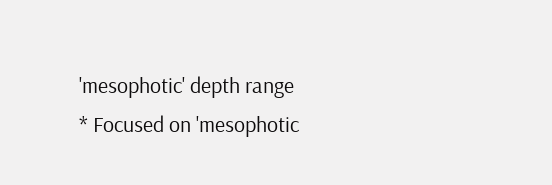'mesophotic' depth range
* Focused on 'mesophotic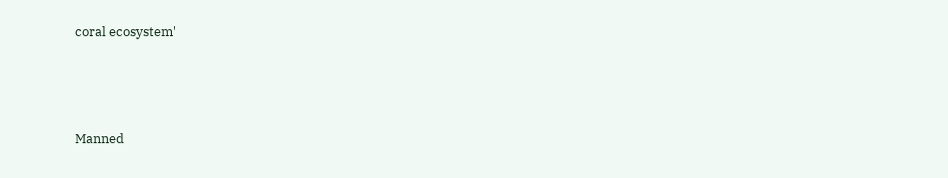coral ecosystem'




Manned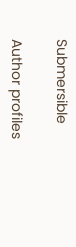Submersible

Author profiles